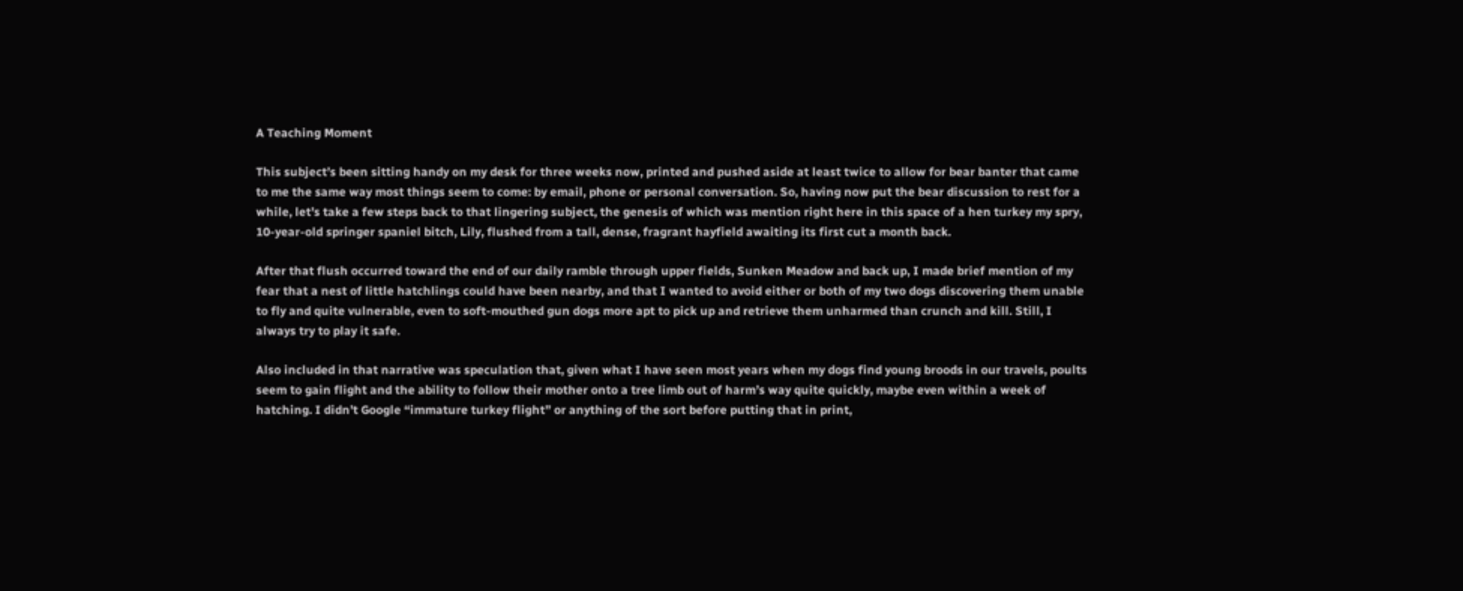A Teaching Moment

This subject’s been sitting handy on my desk for three weeks now, printed and pushed aside at least twice to allow for bear banter that came to me the same way most things seem to come: by email, phone or personal conversation. So, having now put the bear discussion to rest for a while, let’s take a few steps back to that lingering subject, the genesis of which was mention right here in this space of a hen turkey my spry, 10-year-old springer spaniel bitch, Lily, flushed from a tall, dense, fragrant hayfield awaiting its first cut a month back.

After that flush occurred toward the end of our daily ramble through upper fields, Sunken Meadow and back up, I made brief mention of my fear that a nest of little hatchlings could have been nearby, and that I wanted to avoid either or both of my two dogs discovering them unable to fly and quite vulnerable, even to soft-mouthed gun dogs more apt to pick up and retrieve them unharmed than crunch and kill. Still, I always try to play it safe.

Also included in that narrative was speculation that, given what I have seen most years when my dogs find young broods in our travels, poults seem to gain flight and the ability to follow their mother onto a tree limb out of harm’s way quite quickly, maybe even within a week of hatching. I didn’t Google “immature turkey flight” or anything of the sort before putting that in print,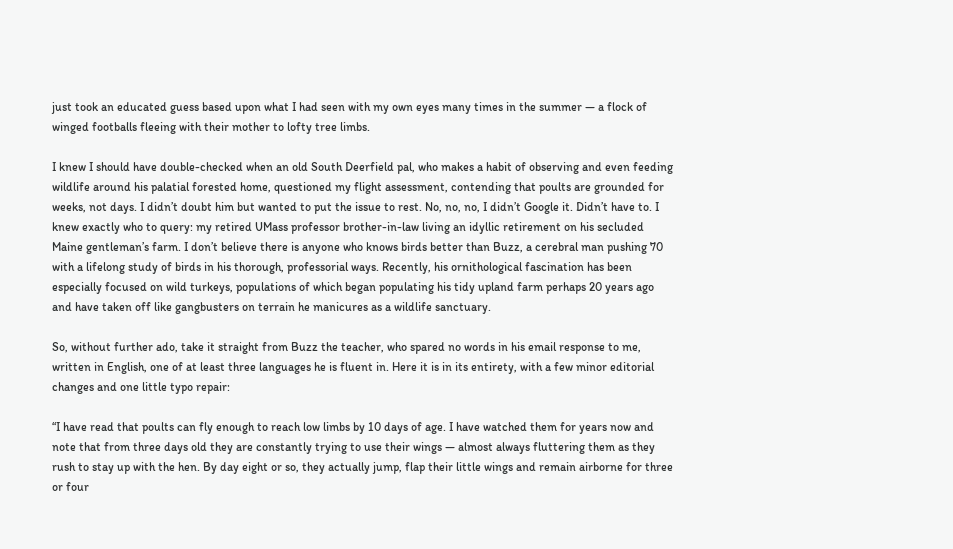just took an educated guess based upon what I had seen with my own eyes many times in the summer — a flock of winged footballs fleeing with their mother to lofty tree limbs.

I knew I should have double-checked when an old South Deerfield pal, who makes a habit of observing and even feeding wildlife around his palatial forested home, questioned my flight assessment, contending that poults are grounded for weeks, not days. I didn’t doubt him but wanted to put the issue to rest. No, no, no, I didn’t Google it. Didn’t have to. I knew exactly who to query: my retired UMass professor brother-in-law living an idyllic retirement on his secluded Maine gentleman’s farm. I don’t believe there is anyone who knows birds better than Buzz, a cerebral man pushing 70 with a lifelong study of birds in his thorough, professorial ways. Recently, his ornithological fascination has been especially focused on wild turkeys, populations of which began populating his tidy upland farm perhaps 20 years ago and have taken off like gangbusters on terrain he manicures as a wildlife sanctuary.

So, without further ado, take it straight from Buzz the teacher, who spared no words in his email response to me, written in English, one of at least three languages he is fluent in. Here it is in its entirety, with a few minor editorial changes and one little typo repair:

“I have read that poults can fly enough to reach low limbs by 10 days of age. I have watched them for years now and note that from three days old they are constantly trying to use their wings — almost always fluttering them as they rush to stay up with the hen. By day eight or so, they actually jump, flap their little wings and remain airborne for three or four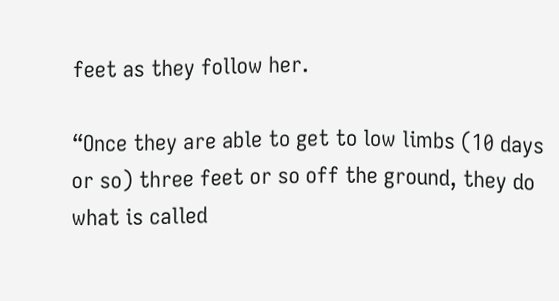feet as they follow her.

“Once they are able to get to low limbs (10 days or so) three feet or so off the ground, they do what is called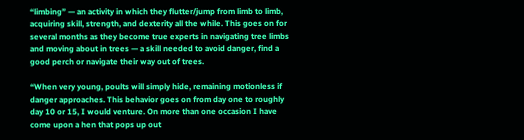“limbing” — an activity in which they flutter/jump from limb to limb, acquiring skill, strength, and dexterity all the while. This goes on for several months as they become true experts in navigating tree limbs and moving about in trees — a skill needed to avoid danger, find a good perch or navigate their way out of trees.

“When very young, poults will simply hide, remaining motionless if danger approaches. This behavior goes on from day one to roughly day 10 or 15, I would venture. On more than one occasion I have come upon a hen that pops up out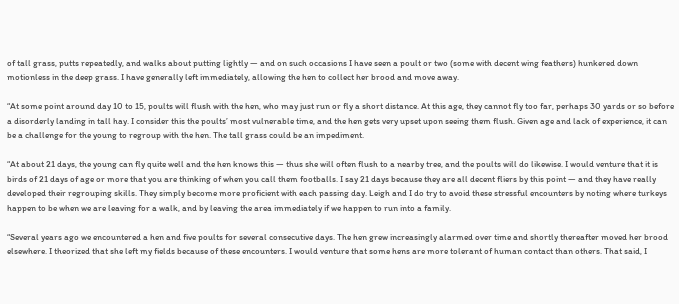of tall grass, putts repeatedly, and walks about putting lightly — and on such occasions I have seen a poult or two (some with decent wing feathers) hunkered down motionless in the deep grass. I have generally left immediately, allowing the hen to collect her brood and move away.

“At some point around day 10 to 15, poults will flush with the hen, who may just run or fly a short distance. At this age, they cannot fly too far, perhaps 30 yards or so before a disorderly landing in tall hay. I consider this the poults’ most vulnerable time, and the hen gets very upset upon seeing them flush. Given age and lack of experience, it can be a challenge for the young to regroup with the hen. The tall grass could be an impediment.

“At about 21 days, the young can fly quite well and the hen knows this — thus she will often flush to a nearby tree, and the poults will do likewise. I would venture that it is birds of 21 days of age or more that you are thinking of when you call them footballs. I say 21 days because they are all decent fliers by this point — and they have really developed their regrouping skills. They simply become more proficient with each passing day. Leigh and I do try to avoid these stressful encounters by noting where turkeys happen to be when we are leaving for a walk, and by leaving the area immediately if we happen to run into a family.

“Several years ago we encountered a hen and five poults for several consecutive days. The hen grew increasingly alarmed over time and shortly thereafter moved her brood elsewhere. I theorized that she left my fields because of these encounters. I would venture that some hens are more tolerant of human contact than others. That said, I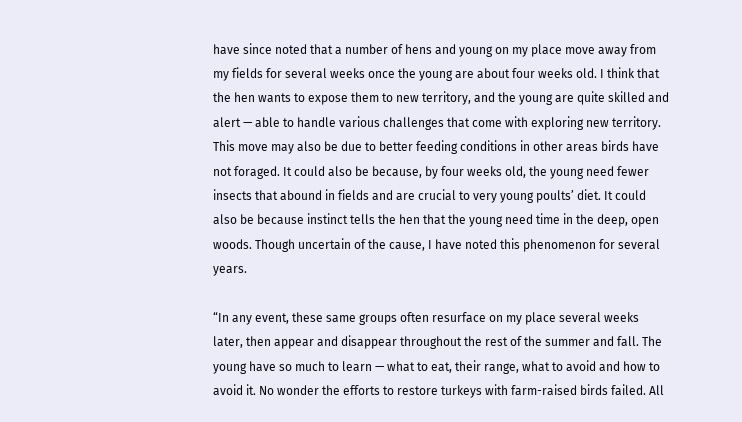have since noted that a number of hens and young on my place move away from my fields for several weeks once the young are about four weeks old. I think that the hen wants to expose them to new territory, and the young are quite skilled and alert — able to handle various challenges that come with exploring new territory. This move may also be due to better feeding conditions in other areas birds have not foraged. It could also be because, by four weeks old, the young need fewer insects that abound in fields and are crucial to very young poults’ diet. It could also be because instinct tells the hen that the young need time in the deep, open woods. Though uncertain of the cause, I have noted this phenomenon for several years.

“In any event, these same groups often resurface on my place several weeks later, then appear and disappear throughout the rest of the summer and fall. The young have so much to learn — what to eat, their range, what to avoid and how to avoid it. No wonder the efforts to restore turkeys with farm-raised birds failed. All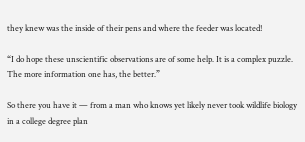they knew was the inside of their pens and where the feeder was located!

“I do hope these unscientific observations are of some help. It is a complex puzzle. The more information one has, the better.”

So there you have it — from a man who knows yet likely never took wildlife biology in a college degree plan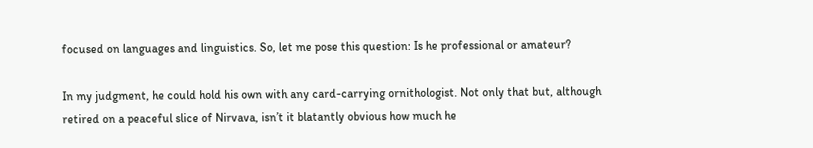focused on languages and linguistics. So, let me pose this question: Is he professional or amateur?

In my judgment, he could hold his own with any card-carrying ornithologist. Not only that but, although retired on a peaceful slice of Nirvava, isn’t it blatantly obvious how much he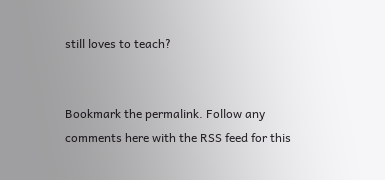still loves to teach?


Bookmark the permalink. Follow any comments here with the RSS feed for this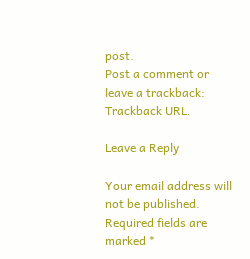post.
Post a comment or leave a trackback: Trackback URL.

Leave a Reply

Your email address will not be published. Required fields are marked *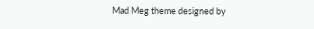Mad Meg theme designed by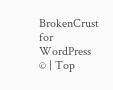BrokenCrust for WordPress © | Top